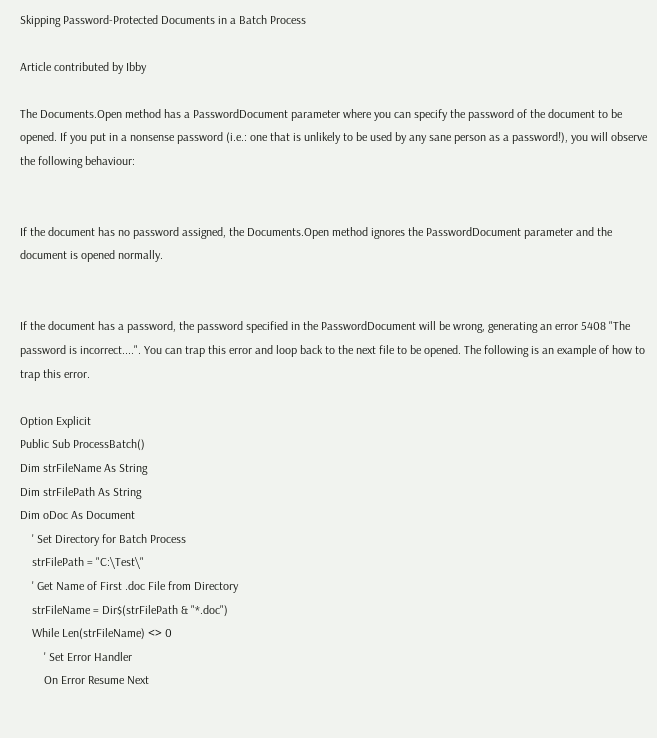Skipping Password-Protected Documents in a Batch Process

Article contributed by Ibby

The Documents.Open method has a PasswordDocument parameter where you can specify the password of the document to be opened. If you put in a nonsense password (i.e.: one that is unlikely to be used by any sane person as a password!), you will observe the following behaviour:


If the document has no password assigned, the Documents.Open method ignores the PasswordDocument parameter and the document is opened normally.


If the document has a password, the password specified in the PasswordDocument will be wrong, generating an error 5408 "The password is incorrect....". You can trap this error and loop back to the next file to be opened. The following is an example of how to trap this error.

Option Explicit
Public Sub ProcessBatch()
Dim strFileName As String
Dim strFilePath As String
Dim oDoc As Document
    ' Set Directory for Batch Process
    strFilePath = "C:\Test\"
    ' Get Name of First .doc File from Directory
    strFileName = Dir$(strFilePath & "*.doc")
    While Len(strFileName) <> 0
        ' Set Error Handler
        On Error Resume Next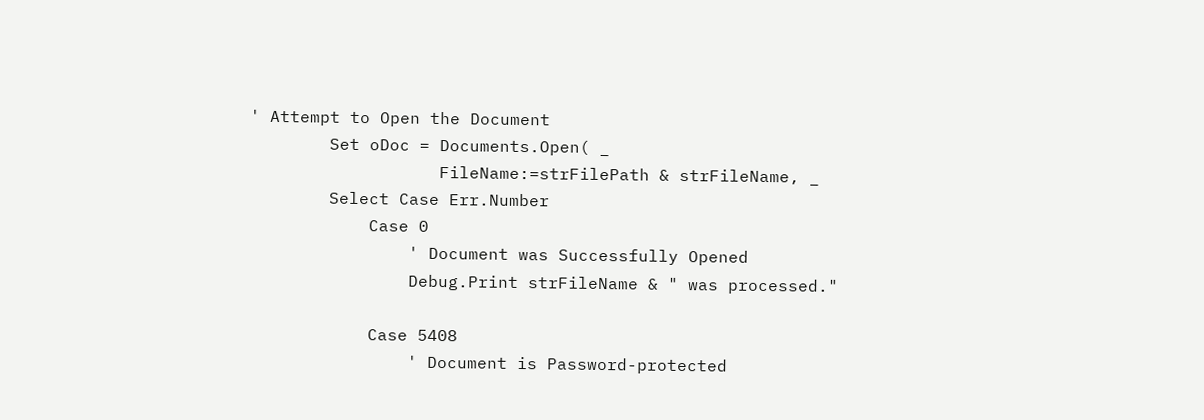' Attempt to Open the Document
        Set oDoc = Documents.Open( _
                   FileName:=strFilePath & strFileName, _
        Select Case Err.Number
            Case 0
                ' Document was Successfully Opened
                Debug.Print strFileName & " was processed."

            Case 5408
                ' Document is Password-protected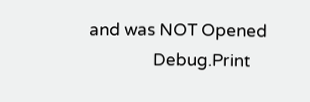and was NOT Opened
                Debug.Print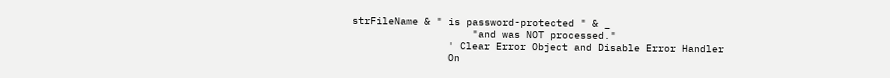strFileName & " is password-protected " & _
                    "and was NOT processed."
                ' Clear Error Object and Disable Error Handler
                On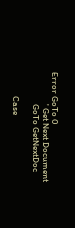Error GoTo 0
                ' Get Next Document
                GoTo GetNextDoc

            Case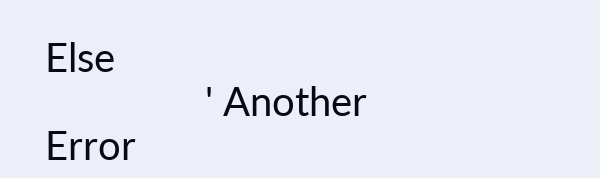Else
                ' Another Error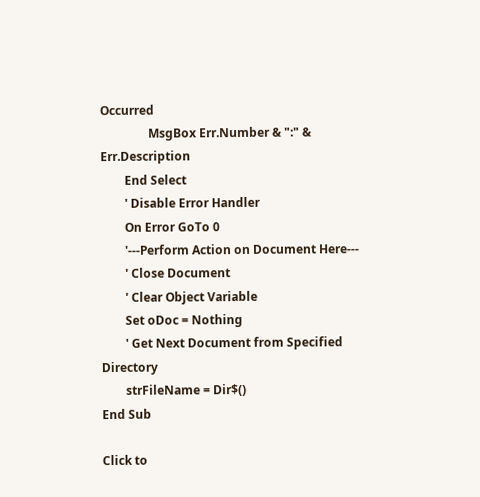Occurred
                MsgBox Err.Number & ":" & Err.Description
        End Select
        ' Disable Error Handler
        On Error GoTo 0
        '---Perform Action on Document Here---
        ' Close Document
        ' Clear Object Variable
        Set oDoc = Nothing
        ' Get Next Document from Specified Directory
        strFileName = Dir$()
End Sub

Click to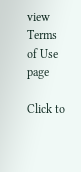view Terms of Use page

Click to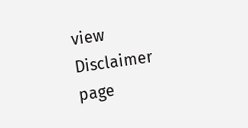view Disclaimer page